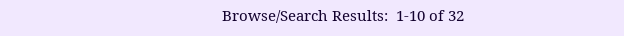Browse/Search Results:  1-10 of 32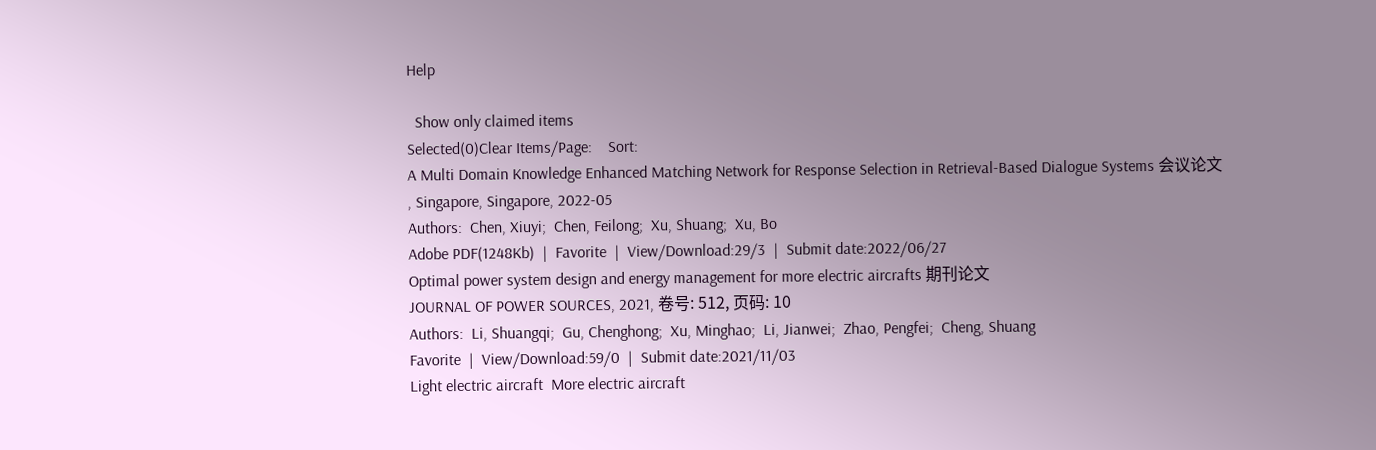Help

  Show only claimed items
Selected(0)Clear Items/Page:    Sort:
A Multi Domain Knowledge Enhanced Matching Network for Response Selection in Retrieval-Based Dialogue Systems 会议论文
, Singapore, Singapore, 2022-05
Authors:  Chen, Xiuyi;  Chen, Feilong;  Xu, Shuang;  Xu, Bo
Adobe PDF(1248Kb)  |  Favorite  |  View/Download:29/3  |  Submit date:2022/06/27
Optimal power system design and energy management for more electric aircrafts 期刊论文
JOURNAL OF POWER SOURCES, 2021, 卷号: 512, 页码: 10
Authors:  Li, Shuangqi;  Gu, Chenghong;  Xu, Minghao;  Li, Jianwei;  Zhao, Pengfei;  Cheng, Shuang
Favorite  |  View/Download:59/0  |  Submit date:2021/11/03
Light electric aircraft  More electric aircraft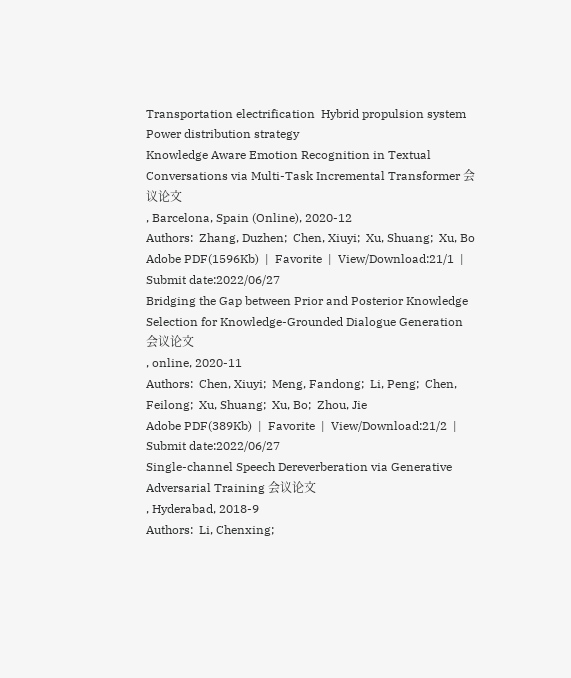Transportation electrification  Hybrid propulsion system  Power distribution strategy
Knowledge Aware Emotion Recognition in Textual Conversations via Multi-Task Incremental Transformer 会议论文
, Barcelona, Spain (Online), 2020-12
Authors:  Zhang, Duzhen;  Chen, Xiuyi;  Xu, Shuang;  Xu, Bo
Adobe PDF(1596Kb)  |  Favorite  |  View/Download:21/1  |  Submit date:2022/06/27
Bridging the Gap between Prior and Posterior Knowledge Selection for Knowledge-Grounded Dialogue Generation 会议论文
, online, 2020-11
Authors:  Chen, Xiuyi;  Meng, Fandong;  Li, Peng;  Chen, Feilong;  Xu, Shuang;  Xu, Bo;  Zhou, Jie
Adobe PDF(389Kb)  |  Favorite  |  View/Download:21/2  |  Submit date:2022/06/27
Single-channel Speech Dereverberation via Generative Adversarial Training 会议论文
, Hyderabad, 2018-9
Authors:  Li, Chenxing;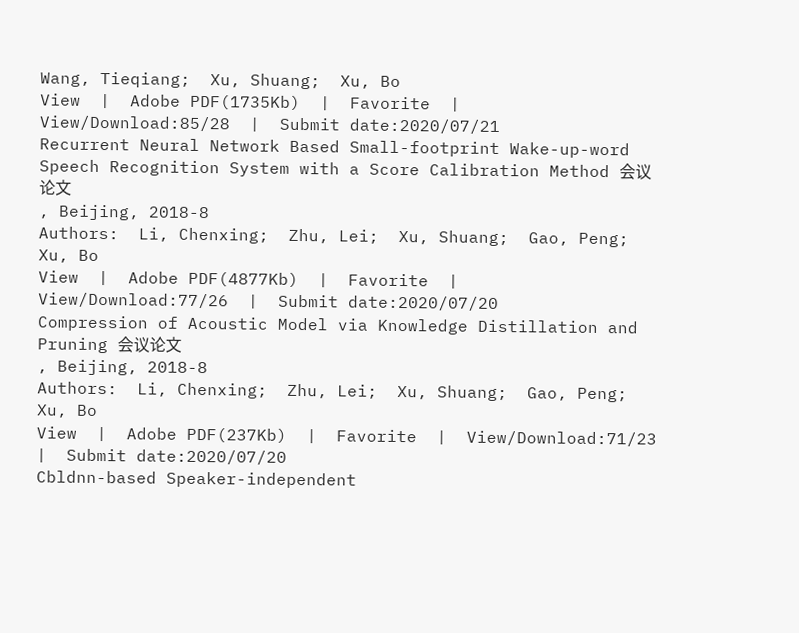Wang, Tieqiang;  Xu, Shuang;  Xu, Bo
View  |  Adobe PDF(1735Kb)  |  Favorite  |  View/Download:85/28  |  Submit date:2020/07/21
Recurrent Neural Network Based Small-footprint Wake-up-word Speech Recognition System with a Score Calibration Method 会议论文
, Beijing, 2018-8
Authors:  Li, Chenxing;  Zhu, Lei;  Xu, Shuang;  Gao, Peng;  Xu, Bo
View  |  Adobe PDF(4877Kb)  |  Favorite  |  View/Download:77/26  |  Submit date:2020/07/20
Compression of Acoustic Model via Knowledge Distillation and Pruning 会议论文
, Beijing, 2018-8
Authors:  Li, Chenxing;  Zhu, Lei;  Xu, Shuang;  Gao, Peng;  Xu, Bo
View  |  Adobe PDF(237Kb)  |  Favorite  |  View/Download:71/23  |  Submit date:2020/07/20
Cbldnn-based Speaker-independent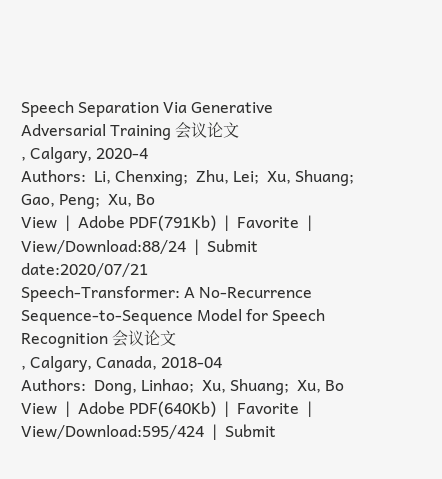Speech Separation Via Generative Adversarial Training 会议论文
, Calgary, 2020-4
Authors:  Li, Chenxing;  Zhu, Lei;  Xu, Shuang;  Gao, Peng;  Xu, Bo
View  |  Adobe PDF(791Kb)  |  Favorite  |  View/Download:88/24  |  Submit date:2020/07/21
Speech-Transformer: A No-Recurrence Sequence-to-Sequence Model for Speech Recognition 会议论文
, Calgary, Canada, 2018-04
Authors:  Dong, Linhao;  Xu, Shuang;  Xu, Bo
View  |  Adobe PDF(640Kb)  |  Favorite  |  View/Download:595/424  |  Submit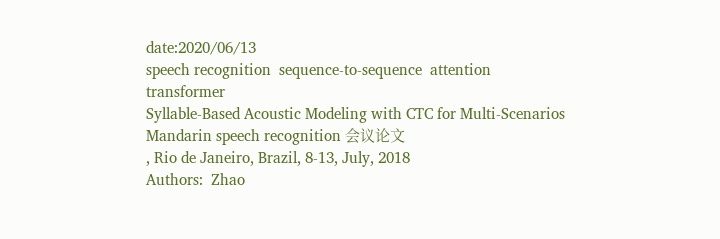date:2020/06/13
speech recognition  sequence-to-sequence  attention  transformer
Syllable-Based Acoustic Modeling with CTC for Multi-Scenarios Mandarin speech recognition 会议论文
, Rio de Janeiro, Brazil, 8-13, July, 2018
Authors:  Zhao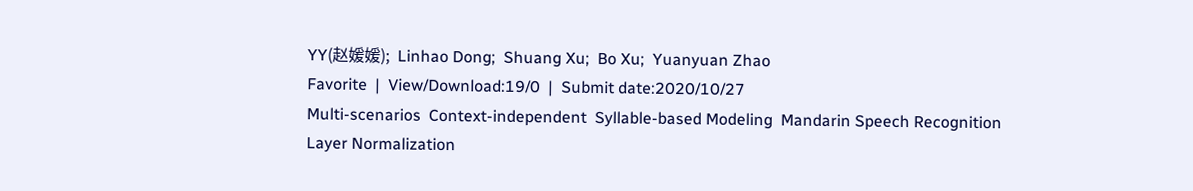YY(赵媛媛);  Linhao Dong;  Shuang Xu;  Bo Xu;  Yuanyuan Zhao
Favorite  |  View/Download:19/0  |  Submit date:2020/10/27
Multi-scenarios  Context-independent  Syllable-based Modeling  Mandarin Speech Recognition  Layer Normalization